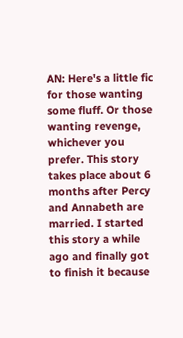AN: Here's a little fic for those wanting some fluff. Or those wanting revenge, whichever you prefer. This story takes place about 6 months after Percy and Annabeth are married. I started this story a while ago and finally got to finish it because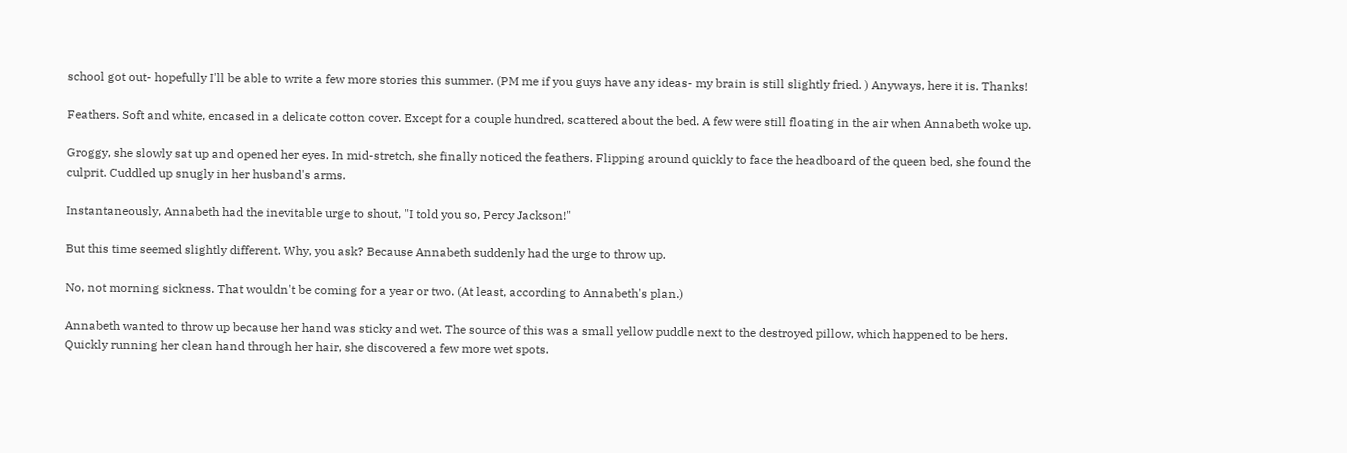school got out- hopefully I'll be able to write a few more stories this summer. (PM me if you guys have any ideas- my brain is still slightly fried. ) Anyways, here it is. Thanks!

Feathers. Soft and white, encased in a delicate cotton cover. Except for a couple hundred, scattered about the bed. A few were still floating in the air when Annabeth woke up.

Groggy, she slowly sat up and opened her eyes. In mid-stretch, she finally noticed the feathers. Flipping around quickly to face the headboard of the queen bed, she found the culprit. Cuddled up snugly in her husband's arms.

Instantaneously, Annabeth had the inevitable urge to shout, "I told you so, Percy Jackson!"

But this time seemed slightly different. Why, you ask? Because Annabeth suddenly had the urge to throw up.

No, not morning sickness. That wouldn't be coming for a year or two. (At least, according to Annabeth's plan.)

Annabeth wanted to throw up because her hand was sticky and wet. The source of this was a small yellow puddle next to the destroyed pillow, which happened to be hers. Quickly running her clean hand through her hair, she discovered a few more wet spots.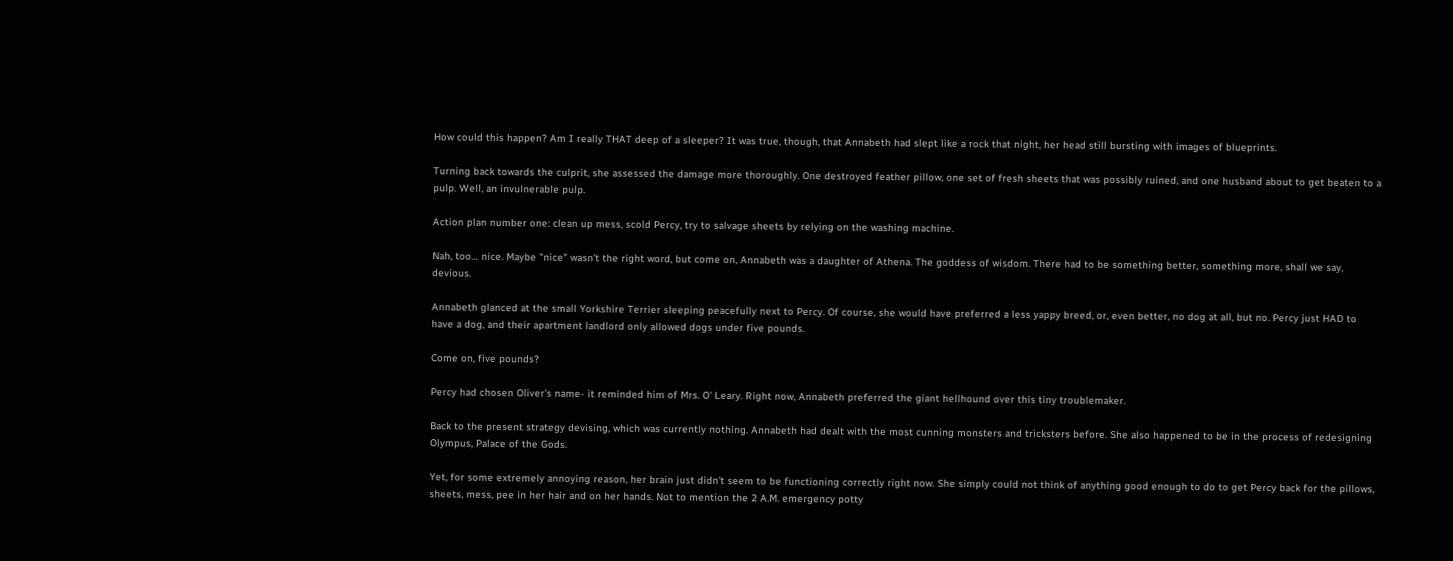How could this happen? Am I really THAT deep of a sleeper? It was true, though, that Annabeth had slept like a rock that night, her head still bursting with images of blueprints.

Turning back towards the culprit, she assessed the damage more thoroughly. One destroyed feather pillow, one set of fresh sheets that was possibly ruined, and one husband about to get beaten to a pulp. Well, an invulnerable pulp.

Action plan number one: clean up mess, scold Percy, try to salvage sheets by relying on the washing machine.

Nah, too… nice. Maybe "nice" wasn't the right word, but come on, Annabeth was a daughter of Athena. The goddess of wisdom. There had to be something better, something more, shall we say, devious.

Annabeth glanced at the small Yorkshire Terrier sleeping peacefully next to Percy. Of course, she would have preferred a less yappy breed, or, even better, no dog at all, but no. Percy just HAD to have a dog, and their apartment landlord only allowed dogs under five pounds.

Come on, five pounds?

Percy had chosen Oliver's name- it reminded him of Mrs. O' Leary. Right now, Annabeth preferred the giant hellhound over this tiny troublemaker.

Back to the present strategy devising, which was currently nothing. Annabeth had dealt with the most cunning monsters and tricksters before. She also happened to be in the process of redesigning Olympus, Palace of the Gods.

Yet, for some extremely annoying reason, her brain just didn't seem to be functioning correctly right now. She simply could not think of anything good enough to do to get Percy back for the pillows, sheets, mess, pee in her hair and on her hands. Not to mention the 2 A.M. emergency potty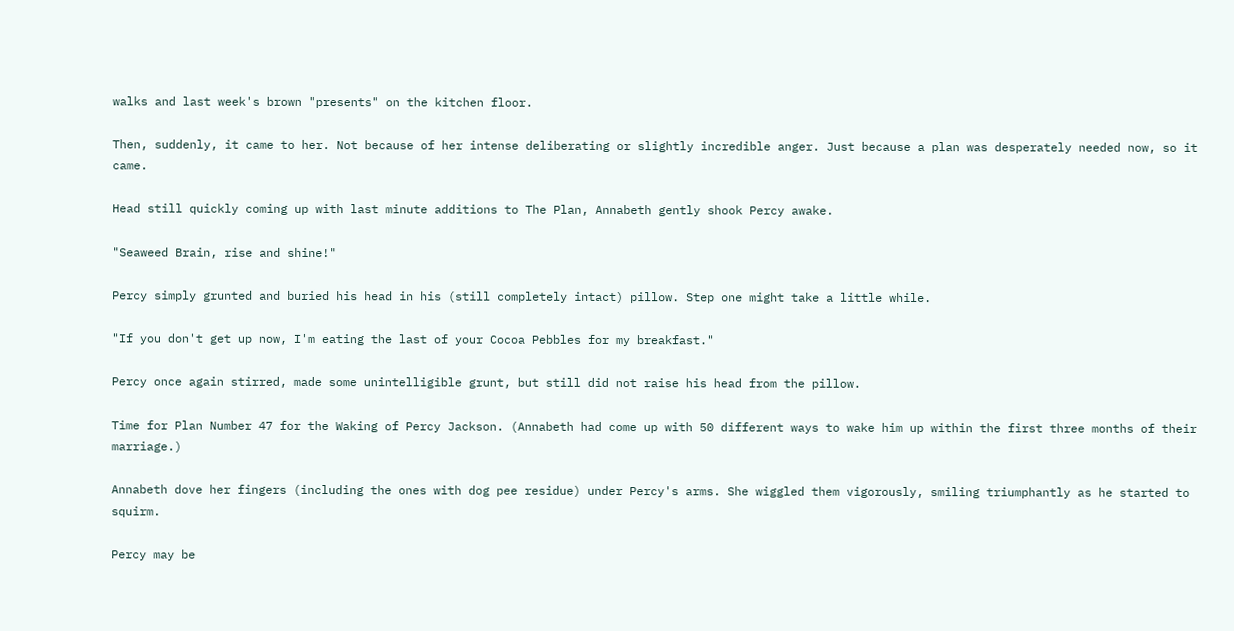walks and last week's brown "presents" on the kitchen floor.

Then, suddenly, it came to her. Not because of her intense deliberating or slightly incredible anger. Just because a plan was desperately needed now, so it came.

Head still quickly coming up with last minute additions to The Plan, Annabeth gently shook Percy awake.

"Seaweed Brain, rise and shine!"

Percy simply grunted and buried his head in his (still completely intact) pillow. Step one might take a little while.

"If you don't get up now, I'm eating the last of your Cocoa Pebbles for my breakfast."

Percy once again stirred, made some unintelligible grunt, but still did not raise his head from the pillow.

Time for Plan Number 47 for the Waking of Percy Jackson. (Annabeth had come up with 50 different ways to wake him up within the first three months of their marriage.)

Annabeth dove her fingers (including the ones with dog pee residue) under Percy's arms. She wiggled them vigorously, smiling triumphantly as he started to squirm.

Percy may be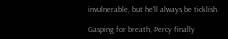invulnerable, but he'll always be ticklish.

Gasping for breath, Percy finally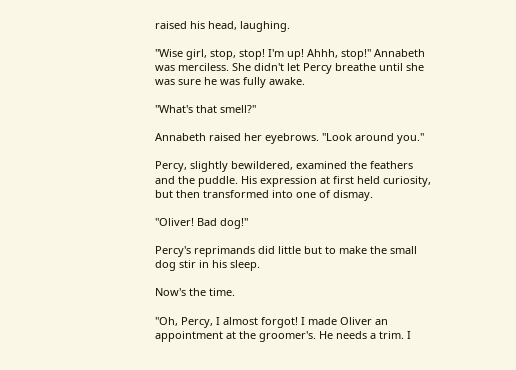raised his head, laughing.

"Wise girl, stop, stop! I'm up! Ahhh, stop!" Annabeth was merciless. She didn't let Percy breathe until she was sure he was fully awake.

"What's that smell?"

Annabeth raised her eyebrows. "Look around you."

Percy, slightly bewildered, examined the feathers and the puddle. His expression at first held curiosity, but then transformed into one of dismay.

"Oliver! Bad dog!"

Percy's reprimands did little but to make the small dog stir in his sleep.

Now's the time.

"Oh, Percy, I almost forgot! I made Oliver an appointment at the groomer's. He needs a trim. I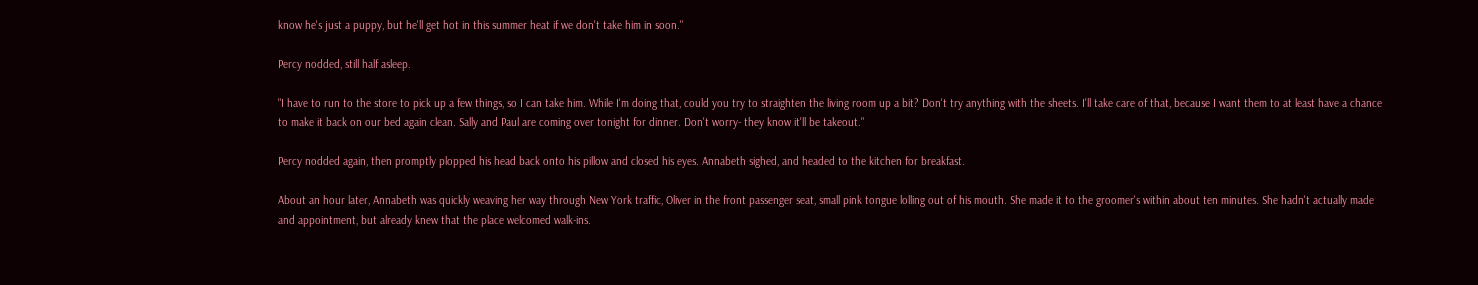know he's just a puppy, but he'll get hot in this summer heat if we don't take him in soon."

Percy nodded, still half asleep.

"I have to run to the store to pick up a few things, so I can take him. While I'm doing that, could you try to straighten the living room up a bit? Don't try anything with the sheets. I'll take care of that, because I want them to at least have a chance to make it back on our bed again clean. Sally and Paul are coming over tonight for dinner. Don't worry- they know it'll be takeout."

Percy nodded again, then promptly plopped his head back onto his pillow and closed his eyes. Annabeth sighed, and headed to the kitchen for breakfast.

About an hour later, Annabeth was quickly weaving her way through New York traffic, Oliver in the front passenger seat, small pink tongue lolling out of his mouth. She made it to the groomer's within about ten minutes. She hadn't actually made and appointment, but already knew that the place welcomed walk-ins.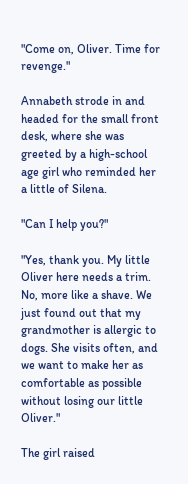"Come on, Oliver. Time for revenge."

Annabeth strode in and headed for the small front desk, where she was greeted by a high-school age girl who reminded her a little of Silena.

"Can I help you?"

"Yes, thank you. My little Oliver here needs a trim. No, more like a shave. We just found out that my grandmother is allergic to dogs. She visits often, and we want to make her as comfortable as possible without losing our little Oliver."

The girl raised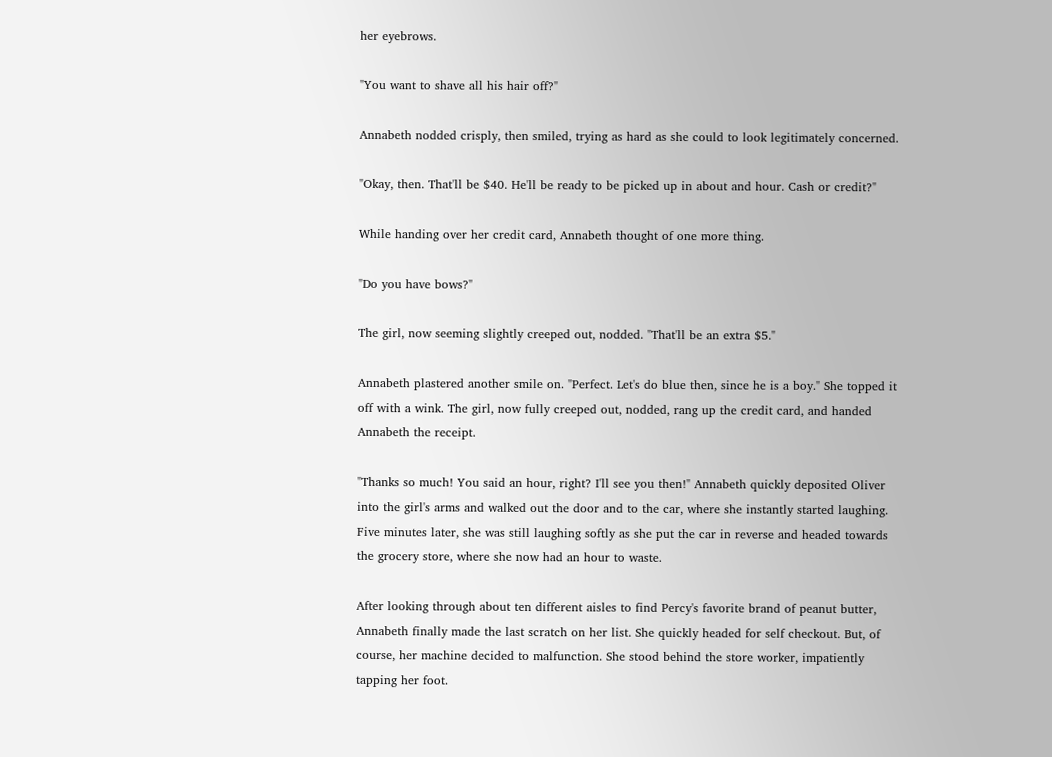her eyebrows.

"You want to shave all his hair off?"

Annabeth nodded crisply, then smiled, trying as hard as she could to look legitimately concerned.

"Okay, then. That'll be $40. He'll be ready to be picked up in about and hour. Cash or credit?"

While handing over her credit card, Annabeth thought of one more thing.

"Do you have bows?"

The girl, now seeming slightly creeped out, nodded. "That'll be an extra $5."

Annabeth plastered another smile on. "Perfect. Let's do blue then, since he is a boy." She topped it off with a wink. The girl, now fully creeped out, nodded, rang up the credit card, and handed Annabeth the receipt.

"Thanks so much! You said an hour, right? I'll see you then!" Annabeth quickly deposited Oliver into the girl's arms and walked out the door and to the car, where she instantly started laughing. Five minutes later, she was still laughing softly as she put the car in reverse and headed towards the grocery store, where she now had an hour to waste.

After looking through about ten different aisles to find Percy's favorite brand of peanut butter, Annabeth finally made the last scratch on her list. She quickly headed for self checkout. But, of course, her machine decided to malfunction. She stood behind the store worker, impatiently tapping her foot.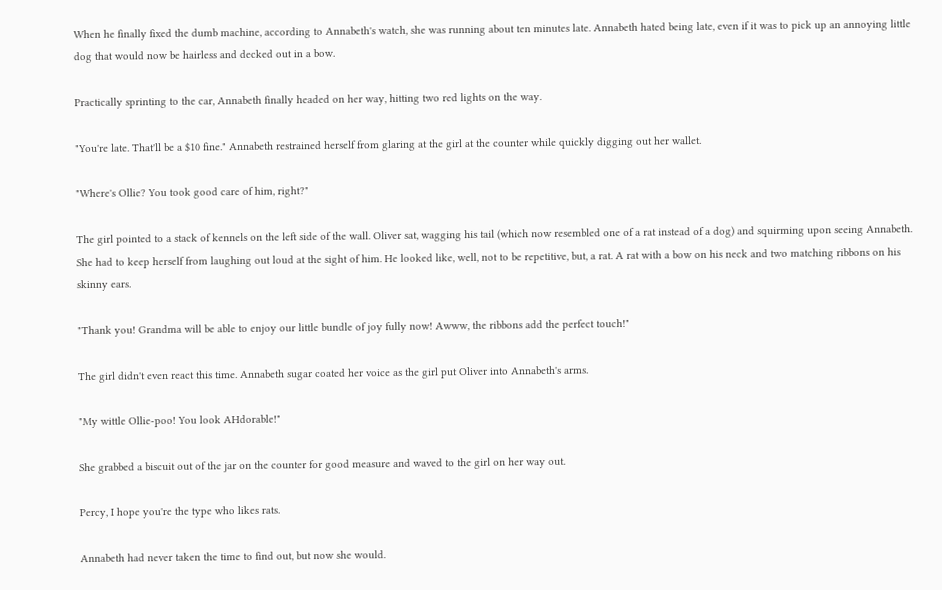When he finally fixed the dumb machine, according to Annabeth's watch, she was running about ten minutes late. Annabeth hated being late, even if it was to pick up an annoying little dog that would now be hairless and decked out in a bow.

Practically sprinting to the car, Annabeth finally headed on her way, hitting two red lights on the way.

"You're late. That'll be a $10 fine." Annabeth restrained herself from glaring at the girl at the counter while quickly digging out her wallet.

"Where's Ollie? You took good care of him, right?"

The girl pointed to a stack of kennels on the left side of the wall. Oliver sat, wagging his tail (which now resembled one of a rat instead of a dog) and squirming upon seeing Annabeth. She had to keep herself from laughing out loud at the sight of him. He looked like, well, not to be repetitive, but, a rat. A rat with a bow on his neck and two matching ribbons on his skinny ears.

"Thank you! Grandma will be able to enjoy our little bundle of joy fully now! Awww, the ribbons add the perfect touch!"

The girl didn't even react this time. Annabeth sugar coated her voice as the girl put Oliver into Annabeth's arms.

"My wittle Ollie-poo! You look AHdorable!"

She grabbed a biscuit out of the jar on the counter for good measure and waved to the girl on her way out.

Percy, I hope you're the type who likes rats.

Annabeth had never taken the time to find out, but now she would.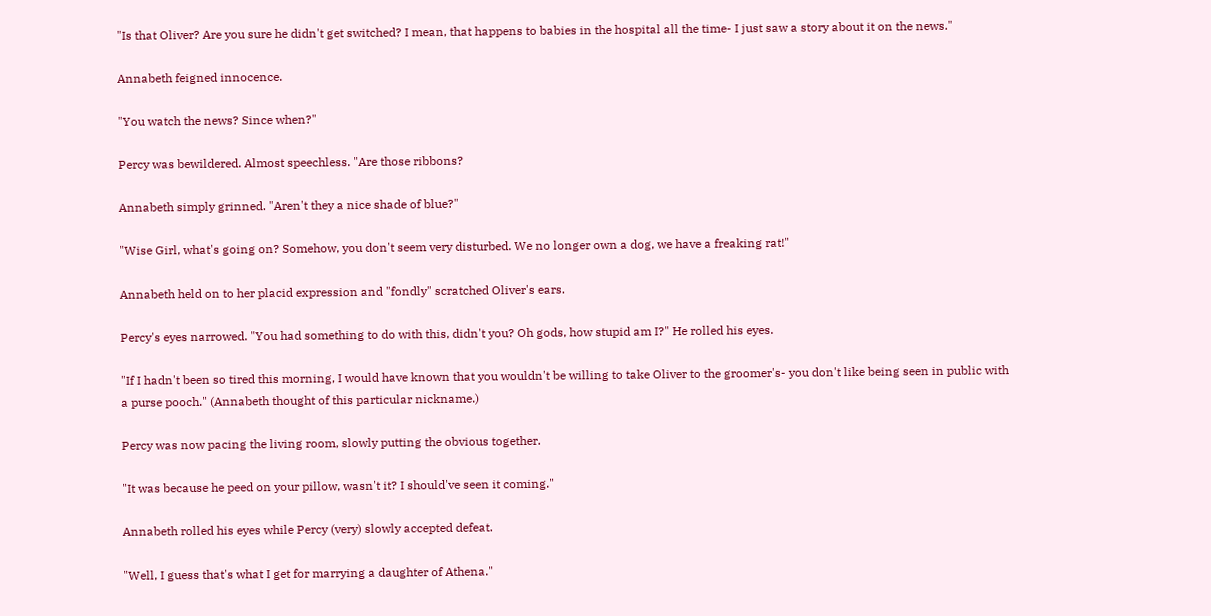"Is that Oliver? Are you sure he didn't get switched? I mean, that happens to babies in the hospital all the time- I just saw a story about it on the news."

Annabeth feigned innocence.

"You watch the news? Since when?"

Percy was bewildered. Almost speechless. "Are those ribbons?

Annabeth simply grinned. "Aren't they a nice shade of blue?"

"Wise Girl, what's going on? Somehow, you don't seem very disturbed. We no longer own a dog, we have a freaking rat!"

Annabeth held on to her placid expression and "fondly" scratched Oliver's ears.

Percy's eyes narrowed. "You had something to do with this, didn't you? Oh gods, how stupid am I?" He rolled his eyes.

"If I hadn't been so tired this morning, I would have known that you wouldn't be willing to take Oliver to the groomer's- you don't like being seen in public with a purse pooch." (Annabeth thought of this particular nickname.)

Percy was now pacing the living room, slowly putting the obvious together.

"It was because he peed on your pillow, wasn't it? I should've seen it coming."

Annabeth rolled his eyes while Percy (very) slowly accepted defeat.

"Well, I guess that's what I get for marrying a daughter of Athena."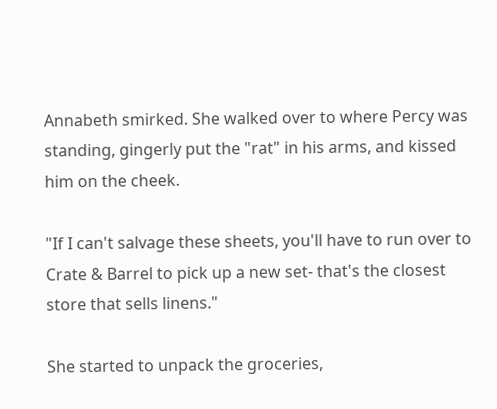Annabeth smirked. She walked over to where Percy was standing, gingerly put the "rat" in his arms, and kissed him on the cheek.

"If I can't salvage these sheets, you'll have to run over to Crate & Barrel to pick up a new set- that's the closest store that sells linens."

She started to unpack the groceries,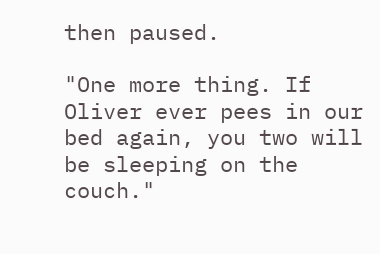then paused.

"One more thing. If Oliver ever pees in our bed again, you two will be sleeping on the couch."